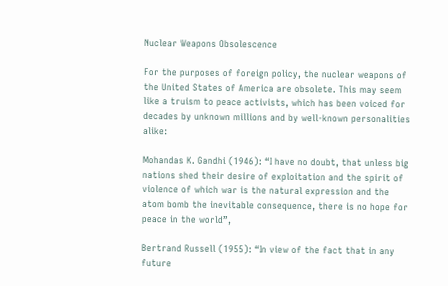Nuclear Weapons Obsolescence

For the purposes of foreign policy, the nuclear weapons of the United States of America are obsolete. This may seem like a truism to peace activists, which has been voiced for decades by unknown millions and by well-known personalities alike:

Mohandas K. Gandhi (1946): “I have no doubt, that unless big nations shed their desire of exploitation and the spirit of violence of which war is the natural expression and the atom bomb the inevitable consequence, there is no hope for peace in the world”,

Bertrand Russell (1955): “In view of the fact that in any future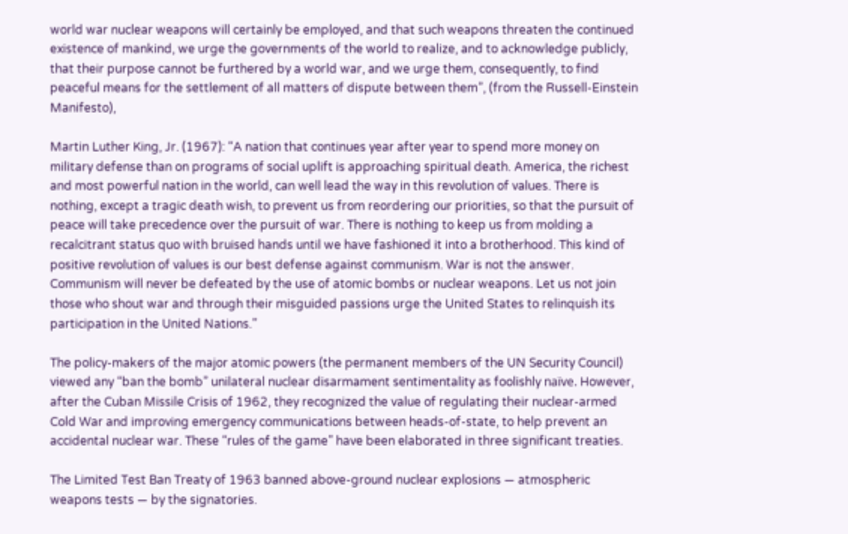world war nuclear weapons will certainly be employed, and that such weapons threaten the continued existence of mankind, we urge the governments of the world to realize, and to acknowledge publicly, that their purpose cannot be furthered by a world war, and we urge them, consequently, to find peaceful means for the settlement of all matters of dispute between them”, (from the Russell-Einstein Manifesto),

Martin Luther King, Jr. (1967): “A nation that continues year after year to spend more money on military defense than on programs of social uplift is approaching spiritual death. America, the richest and most powerful nation in the world, can well lead the way in this revolution of values. There is nothing, except a tragic death wish, to prevent us from reordering our priorities, so that the pursuit of peace will take precedence over the pursuit of war. There is nothing to keep us from molding a recalcitrant status quo with bruised hands until we have fashioned it into a brotherhood. This kind of positive revolution of values is our best defense against communism. War is not the answer. Communism will never be defeated by the use of atomic bombs or nuclear weapons. Let us not join those who shout war and through their misguided passions urge the United States to relinquish its participation in the United Nations.”

The policy-makers of the major atomic powers (the permanent members of the UN Security Council) viewed any “ban the bomb” unilateral nuclear disarmament sentimentality as foolishly naïve. However, after the Cuban Missile Crisis of 1962, they recognized the value of regulating their nuclear-armed Cold War and improving emergency communications between heads-of-state, to help prevent an accidental nuclear war. These “rules of the game” have been elaborated in three significant treaties.

The Limited Test Ban Treaty of 1963 banned above-ground nuclear explosions — atmospheric weapons tests — by the signatories.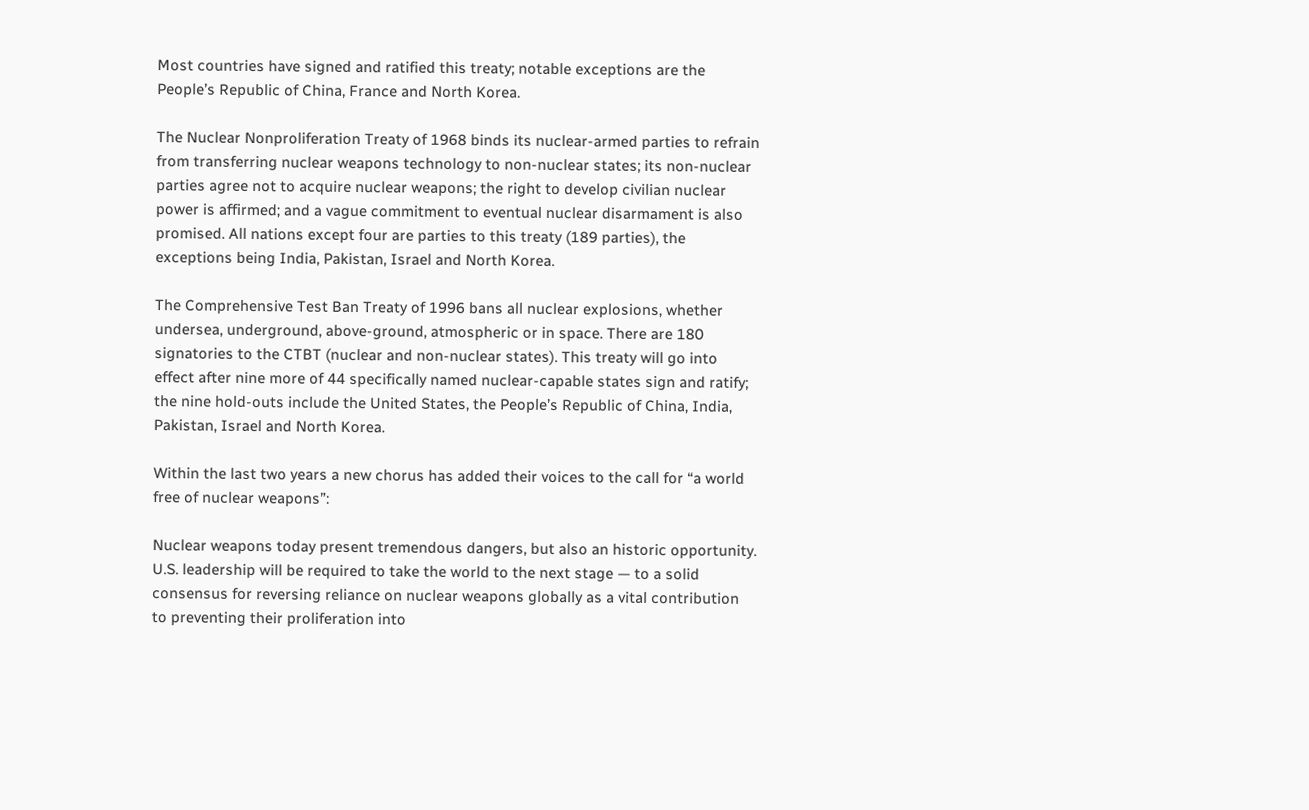Most countries have signed and ratified this treaty; notable exceptions are the People’s Republic of China, France and North Korea.

The Nuclear Nonproliferation Treaty of 1968 binds its nuclear-armed parties to refrain from transferring nuclear weapons technology to non-nuclear states; its non-nuclear parties agree not to acquire nuclear weapons; the right to develop civilian nuclear power is affirmed; and a vague commitment to eventual nuclear disarmament is also promised. All nations except four are parties to this treaty (189 parties), the exceptions being India, Pakistan, Israel and North Korea.

The Comprehensive Test Ban Treaty of 1996 bans all nuclear explosions, whether undersea, underground, above-ground, atmospheric or in space. There are 180 signatories to the CTBT (nuclear and non-nuclear states). This treaty will go into effect after nine more of 44 specifically named nuclear-capable states sign and ratify; the nine hold-outs include the United States, the People’s Republic of China, India, Pakistan, Israel and North Korea.

Within the last two years a new chorus has added their voices to the call for “a world free of nuclear weapons”:

Nuclear weapons today present tremendous dangers, but also an historic opportunity. U.S. leadership will be required to take the world to the next stage — to a solid consensus for reversing reliance on nuclear weapons globally as a vital contribution to preventing their proliferation into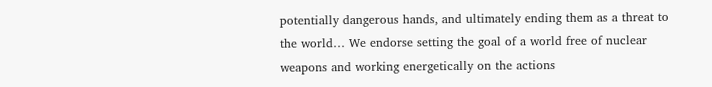potentially dangerous hands, and ultimately ending them as a threat to the world… We endorse setting the goal of a world free of nuclear weapons and working energetically on the actions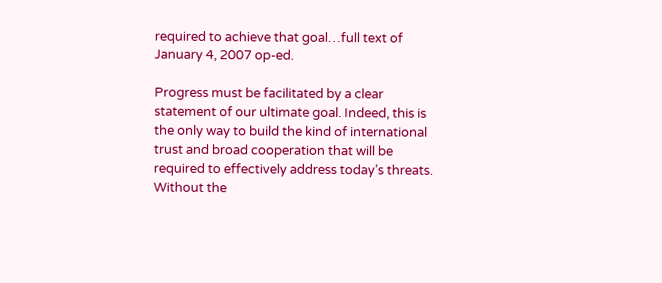required to achieve that goal…full text of January 4, 2007 op-ed.

Progress must be facilitated by a clear statement of our ultimate goal. Indeed, this is the only way to build the kind of international trust and broad cooperation that will be required to effectively address today’s threats. Without the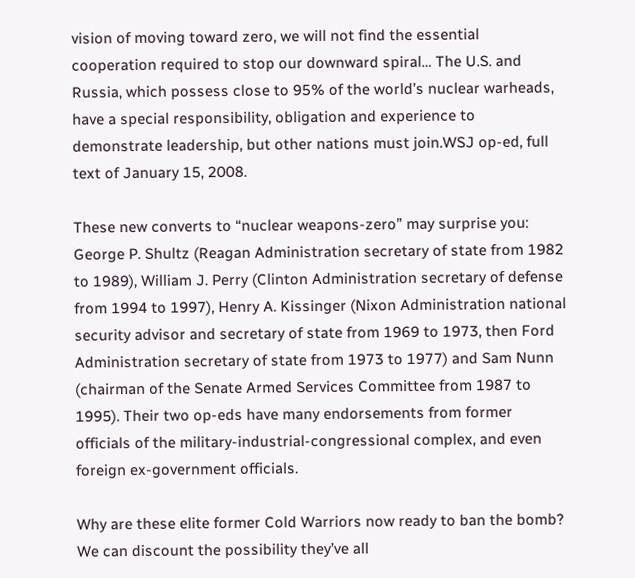vision of moving toward zero, we will not find the essential cooperation required to stop our downward spiral… The U.S. and Russia, which possess close to 95% of the world’s nuclear warheads, have a special responsibility, obligation and experience to demonstrate leadership, but other nations must join.WSJ op-ed, full text of January 15, 2008.

These new converts to “nuclear weapons-zero” may surprise you: George P. Shultz (Reagan Administration secretary of state from 1982 to 1989), William J. Perry (Clinton Administration secretary of defense from 1994 to 1997), Henry A. Kissinger (Nixon Administration national security advisor and secretary of state from 1969 to 1973, then Ford Administration secretary of state from 1973 to 1977) and Sam Nunn (chairman of the Senate Armed Services Committee from 1987 to 1995). Their two op-eds have many endorsements from former officials of the military-industrial-congressional complex, and even foreign ex-government officials.

Why are these elite former Cold Warriors now ready to ban the bomb? We can discount the possibility they’ve all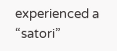experienced a “satori”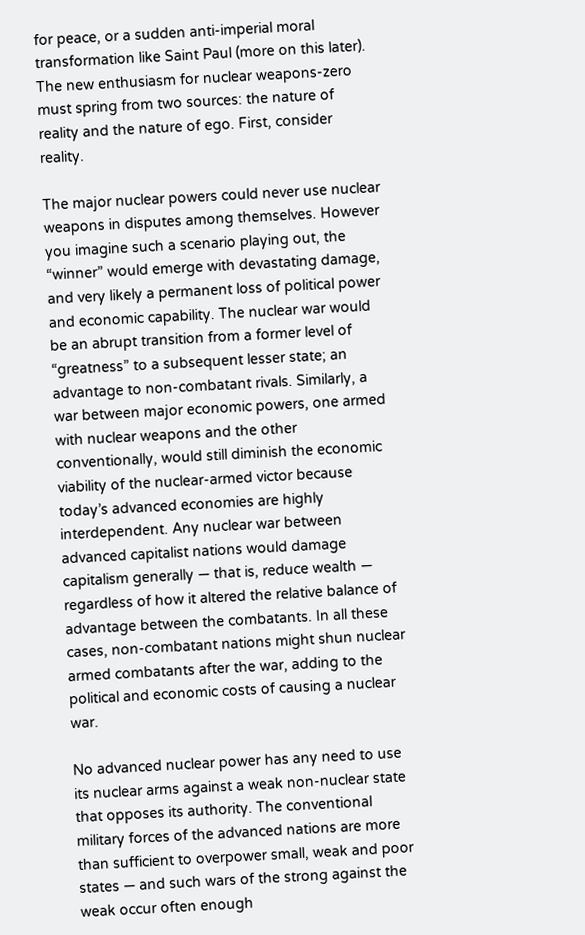for peace, or a sudden anti-imperial moral transformation like Saint Paul (more on this later). The new enthusiasm for nuclear weapons-zero must spring from two sources: the nature of reality and the nature of ego. First, consider reality.

The major nuclear powers could never use nuclear weapons in disputes among themselves. However you imagine such a scenario playing out, the “winner” would emerge with devastating damage, and very likely a permanent loss of political power and economic capability. The nuclear war would be an abrupt transition from a former level of “greatness” to a subsequent lesser state; an advantage to non-combatant rivals. Similarly, a war between major economic powers, one armed with nuclear weapons and the other conventionally, would still diminish the economic viability of the nuclear-armed victor because today’s advanced economies are highly interdependent. Any nuclear war between advanced capitalist nations would damage capitalism generally — that is, reduce wealth — regardless of how it altered the relative balance of advantage between the combatants. In all these cases, non-combatant nations might shun nuclear armed combatants after the war, adding to the political and economic costs of causing a nuclear war.

No advanced nuclear power has any need to use its nuclear arms against a weak non-nuclear state that opposes its authority. The conventional military forces of the advanced nations are more than sufficient to overpower small, weak and poor states — and such wars of the strong against the weak occur often enough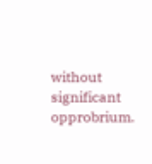without significant opprobrium.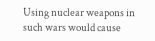Using nuclear weapons in such wars would cause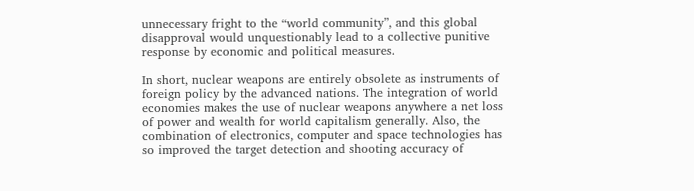unnecessary fright to the “world community”, and this global disapproval would unquestionably lead to a collective punitive response by economic and political measures.

In short, nuclear weapons are entirely obsolete as instruments of foreign policy by the advanced nations. The integration of world economies makes the use of nuclear weapons anywhere a net loss of power and wealth for world capitalism generally. Also, the combination of electronics, computer and space technologies has so improved the target detection and shooting accuracy of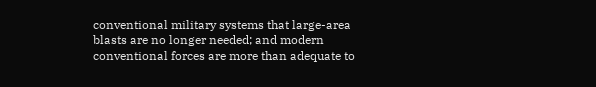conventional military systems that large-area blasts are no longer needed; and modern conventional forces are more than adequate to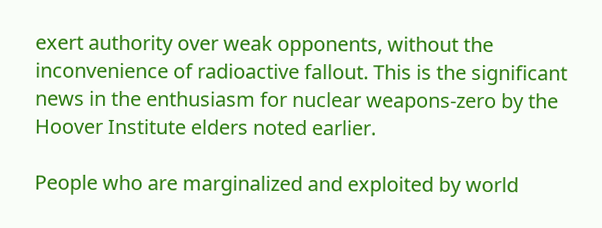exert authority over weak opponents, without the inconvenience of radioactive fallout. This is the significant news in the enthusiasm for nuclear weapons-zero by the Hoover Institute elders noted earlier.

People who are marginalized and exploited by world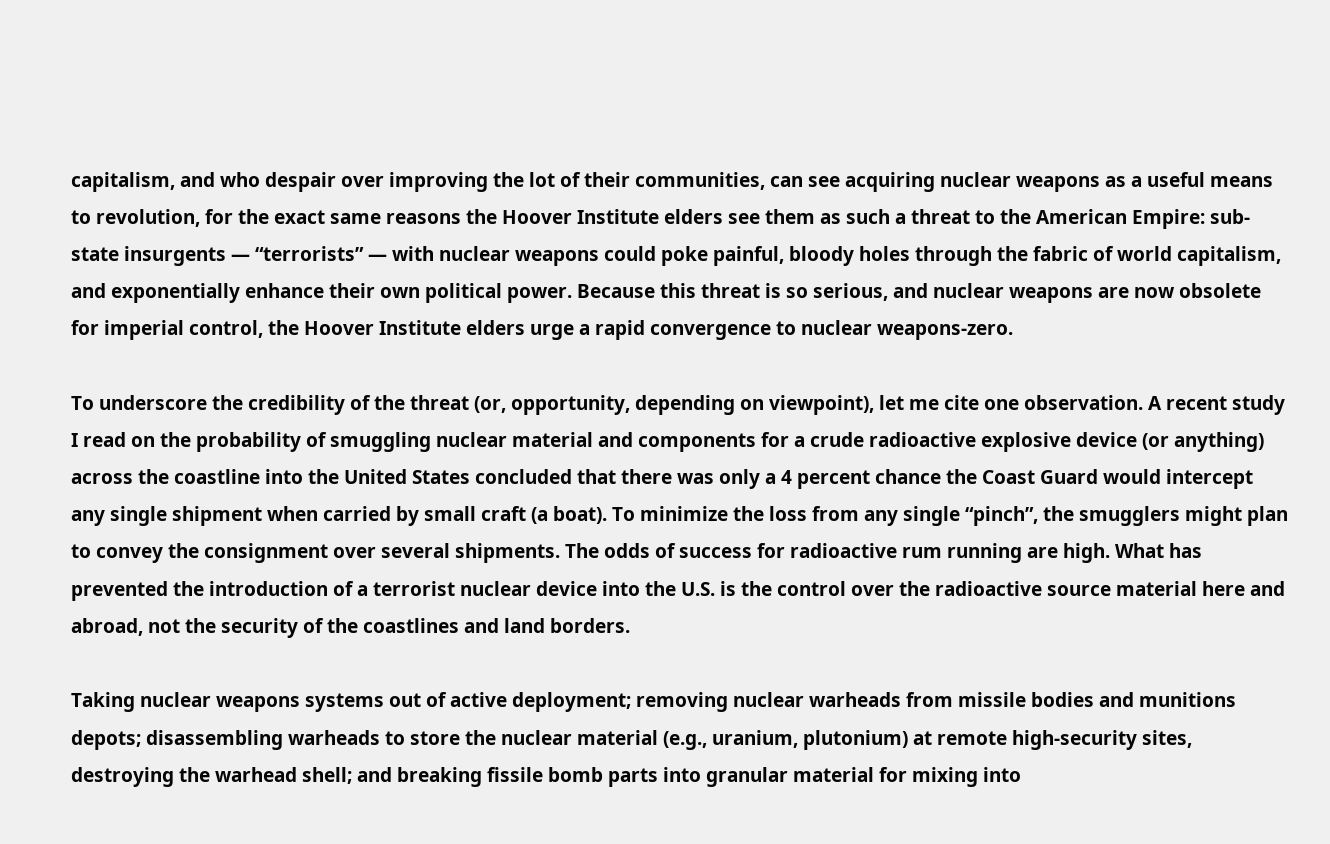capitalism, and who despair over improving the lot of their communities, can see acquiring nuclear weapons as a useful means to revolution, for the exact same reasons the Hoover Institute elders see them as such a threat to the American Empire: sub-state insurgents — “terrorists” — with nuclear weapons could poke painful, bloody holes through the fabric of world capitalism, and exponentially enhance their own political power. Because this threat is so serious, and nuclear weapons are now obsolete for imperial control, the Hoover Institute elders urge a rapid convergence to nuclear weapons-zero.

To underscore the credibility of the threat (or, opportunity, depending on viewpoint), let me cite one observation. A recent study I read on the probability of smuggling nuclear material and components for a crude radioactive explosive device (or anything) across the coastline into the United States concluded that there was only a 4 percent chance the Coast Guard would intercept any single shipment when carried by small craft (a boat). To minimize the loss from any single “pinch”, the smugglers might plan to convey the consignment over several shipments. The odds of success for radioactive rum running are high. What has prevented the introduction of a terrorist nuclear device into the U.S. is the control over the radioactive source material here and abroad, not the security of the coastlines and land borders.

Taking nuclear weapons systems out of active deployment; removing nuclear warheads from missile bodies and munitions depots; disassembling warheads to store the nuclear material (e.g., uranium, plutonium) at remote high-security sites, destroying the warhead shell; and breaking fissile bomb parts into granular material for mixing into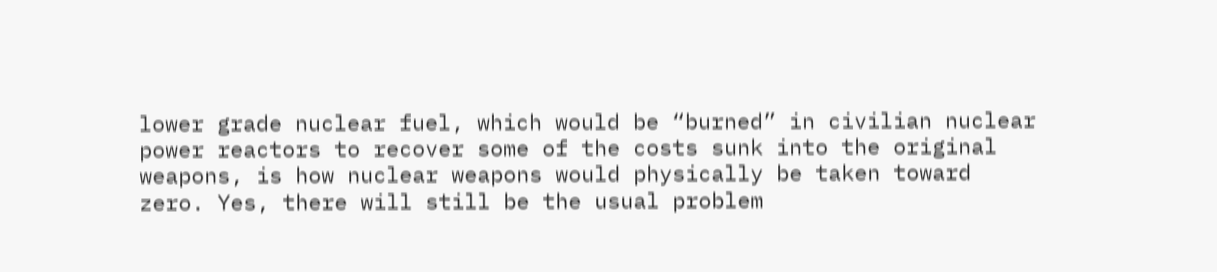lower grade nuclear fuel, which would be “burned” in civilian nuclear power reactors to recover some of the costs sunk into the original weapons, is how nuclear weapons would physically be taken toward zero. Yes, there will still be the usual problem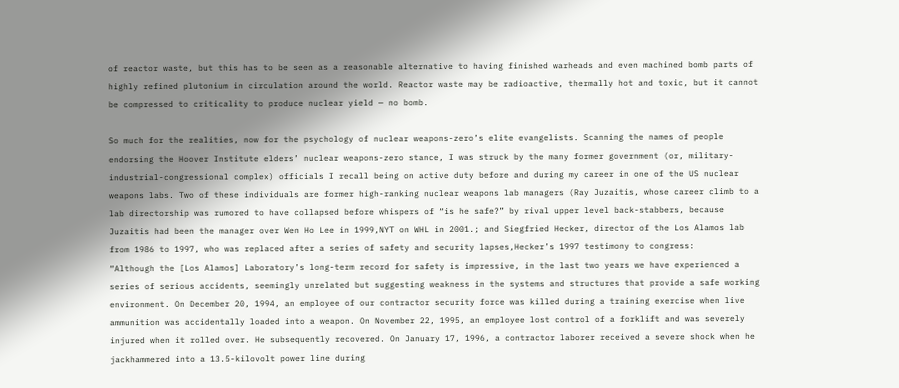of reactor waste, but this has to be seen as a reasonable alternative to having finished warheads and even machined bomb parts of highly refined plutonium in circulation around the world. Reactor waste may be radioactive, thermally hot and toxic, but it cannot be compressed to criticality to produce nuclear yield — no bomb.

So much for the realities, now for the psychology of nuclear weapons-zero’s elite evangelists. Scanning the names of people endorsing the Hoover Institute elders’ nuclear weapons-zero stance, I was struck by the many former government (or, military-industrial-congressional complex) officials I recall being on active duty before and during my career in one of the US nuclear weapons labs. Two of these individuals are former high-ranking nuclear weapons lab managers (Ray Juzaitis, whose career climb to a lab directorship was rumored to have collapsed before whispers of “is he safe?” by rival upper level back-stabbers, because Juzaitis had been the manager over Wen Ho Lee in 1999,NYT on WHL in 2001.; and Siegfried Hecker, director of the Los Alamos lab from 1986 to 1997, who was replaced after a series of safety and security lapses,Hecker’s 1997 testimony to congress:
“Although the [Los Alamos] Laboratory’s long-term record for safety is impressive, in the last two years we have experienced a series of serious accidents, seemingly unrelated but suggesting weakness in the systems and structures that provide a safe working environment. On December 20, 1994, an employee of our contractor security force was killed during a training exercise when live ammunition was accidentally loaded into a weapon. On November 22, 1995, an employee lost control of a forklift and was severely injured when it rolled over. He subsequently recovered. On January 17, 1996, a contractor laborer received a severe shock when he jackhammered into a 13.5-kilovolt power line during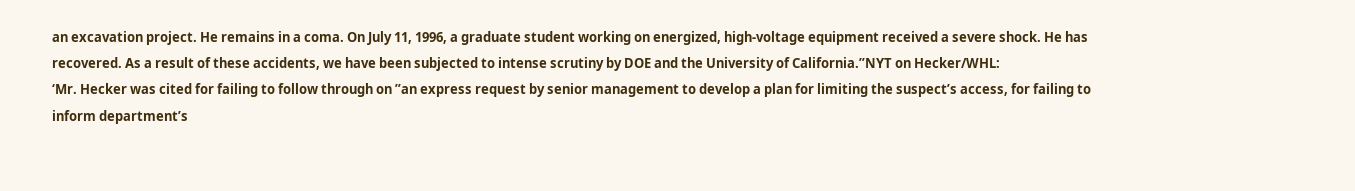an excavation project. He remains in a coma. On July 11, 1996, a graduate student working on energized, high-voltage equipment received a severe shock. He has recovered. As a result of these accidents, we have been subjected to intense scrutiny by DOE and the University of California.”NYT on Hecker/WHL:
‘Mr. Hecker was cited for failing to follow through on ”an express request by senior management to develop a plan for limiting the suspect’s access, for failing to inform department’s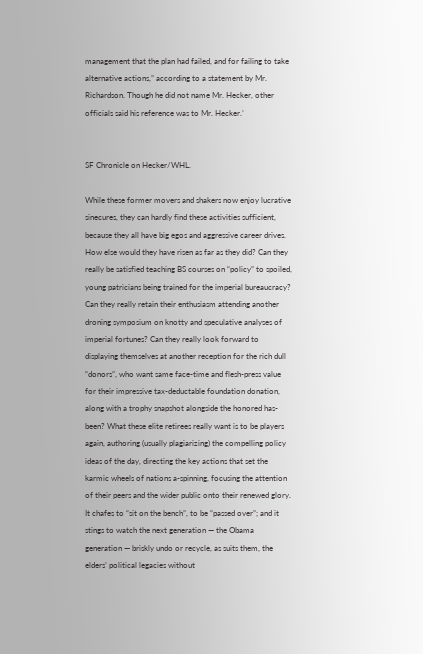management that the plan had failed, and for failing to take alternative actions,” according to a statement by Mr. Richardson. Though he did not name Mr. Hecker, other officials said his reference was to Mr. Hecker.’


SF Chronicle on Hecker/WHL.

While these former movers and shakers now enjoy lucrative sinecures, they can hardly find these activities sufficient, because they all have big egos and aggressive career drives. How else would they have risen as far as they did? Can they really be satisfied teaching BS courses on “policy” to spoiled, young patricians being trained for the imperial bureaucracy? Can they really retain their enthusiasm attending another droning symposium on knotty and speculative analyses of imperial fortunes? Can they really look forward to displaying themselves at another reception for the rich dull “donors”, who want same face-time and flesh-press value for their impressive tax-deductable foundation donation, along with a trophy snapshot alongside the honored has-been? What these elite retirees really want is to be players again, authoring (usually plagiarizing) the compelling policy ideas of the day, directing the key actions that set the karmic wheels of nations a-spinning, focusing the attention of their peers and the wider public onto their renewed glory. It chafes to “sit on the bench”, to be “passed over”; and it stings to watch the next generation — the Obama generation — briskly undo or recycle, as suits them, the elders’ political legacies without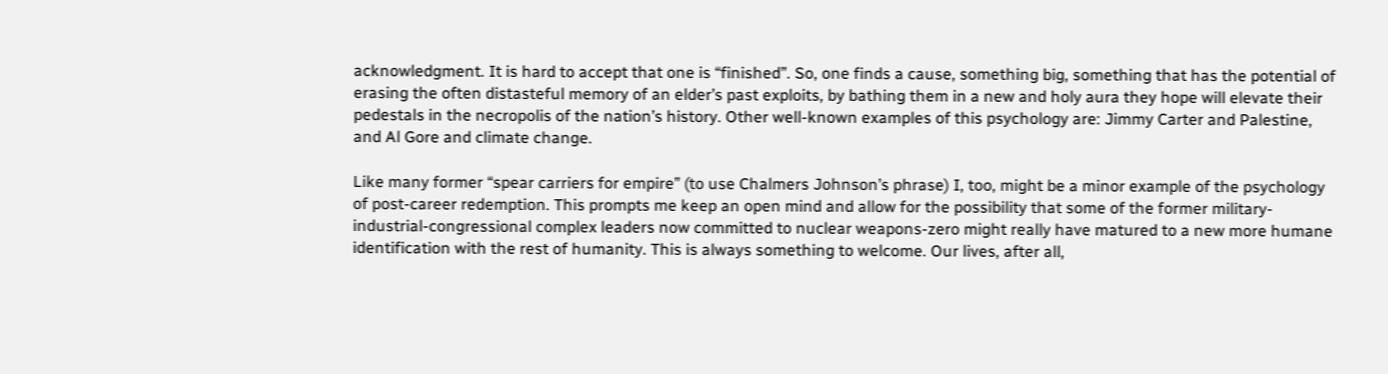acknowledgment. It is hard to accept that one is “finished”. So, one finds a cause, something big, something that has the potential of erasing the often distasteful memory of an elder’s past exploits, by bathing them in a new and holy aura they hope will elevate their pedestals in the necropolis of the nation’s history. Other well-known examples of this psychology are: Jimmy Carter and Palestine, and Al Gore and climate change.

Like many former “spear carriers for empire” (to use Chalmers Johnson’s phrase) I, too, might be a minor example of the psychology of post-career redemption. This prompts me keep an open mind and allow for the possibility that some of the former military-industrial-congressional complex leaders now committed to nuclear weapons-zero might really have matured to a new more humane identification with the rest of humanity. This is always something to welcome. Our lives, after all,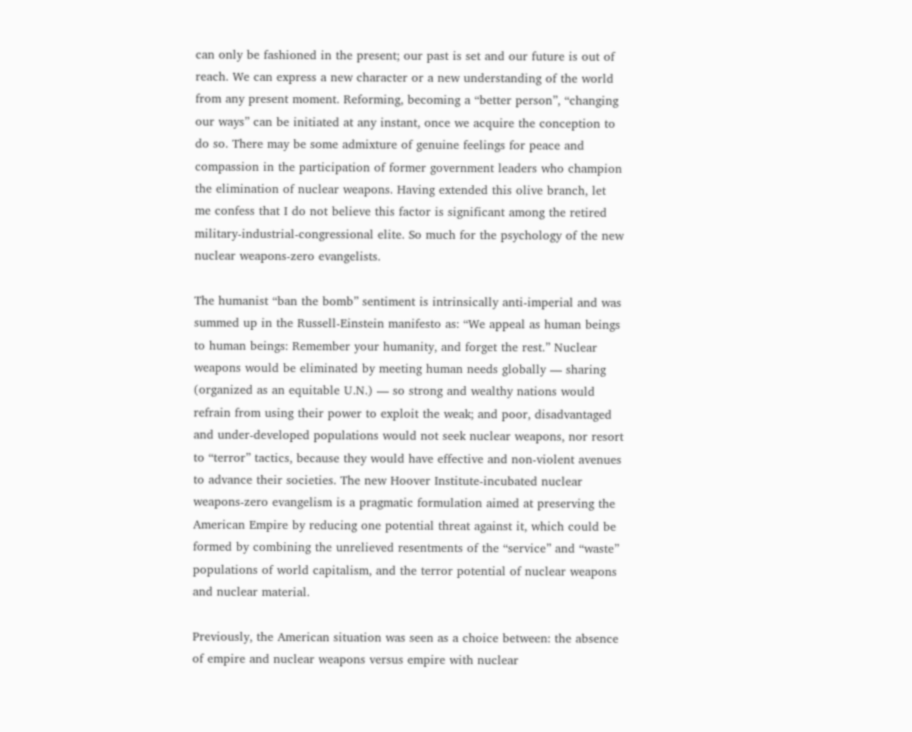can only be fashioned in the present; our past is set and our future is out of reach. We can express a new character or a new understanding of the world from any present moment. Reforming, becoming a “better person”, “changing our ways” can be initiated at any instant, once we acquire the conception to do so. There may be some admixture of genuine feelings for peace and compassion in the participation of former government leaders who champion the elimination of nuclear weapons. Having extended this olive branch, let me confess that I do not believe this factor is significant among the retired military-industrial-congressional elite. So much for the psychology of the new nuclear weapons-zero evangelists.

The humanist “ban the bomb” sentiment is intrinsically anti-imperial and was summed up in the Russell-Einstein manifesto as: “We appeal as human beings to human beings: Remember your humanity, and forget the rest.” Nuclear weapons would be eliminated by meeting human needs globally — sharing (organized as an equitable U.N.) — so strong and wealthy nations would refrain from using their power to exploit the weak; and poor, disadvantaged and under-developed populations would not seek nuclear weapons, nor resort to “terror” tactics, because they would have effective and non-violent avenues to advance their societies. The new Hoover Institute-incubated nuclear weapons-zero evangelism is a pragmatic formulation aimed at preserving the American Empire by reducing one potential threat against it, which could be formed by combining the unrelieved resentments of the “service” and “waste” populations of world capitalism, and the terror potential of nuclear weapons and nuclear material.

Previously, the American situation was seen as a choice between: the absence of empire and nuclear weapons versus empire with nuclear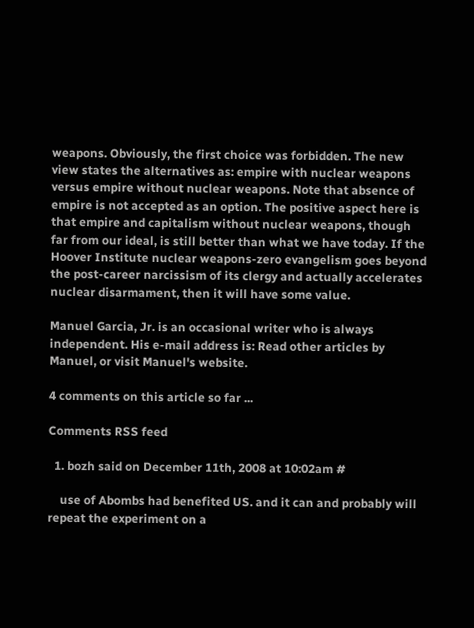weapons. Obviously, the first choice was forbidden. The new view states the alternatives as: empire with nuclear weapons versus empire without nuclear weapons. Note that absence of empire is not accepted as an option. The positive aspect here is that empire and capitalism without nuclear weapons, though far from our ideal, is still better than what we have today. If the Hoover Institute nuclear weapons-zero evangelism goes beyond the post-career narcissism of its clergy and actually accelerates nuclear disarmament, then it will have some value.

Manuel Garcia, Jr. is an occasional writer who is always independent. His e-mail address is: Read other articles by Manuel, or visit Manuel's website.

4 comments on this article so far ...

Comments RSS feed

  1. bozh said on December 11th, 2008 at 10:02am #

    use of Abombs had benefited US. and it can and probably will repeat the experiment on a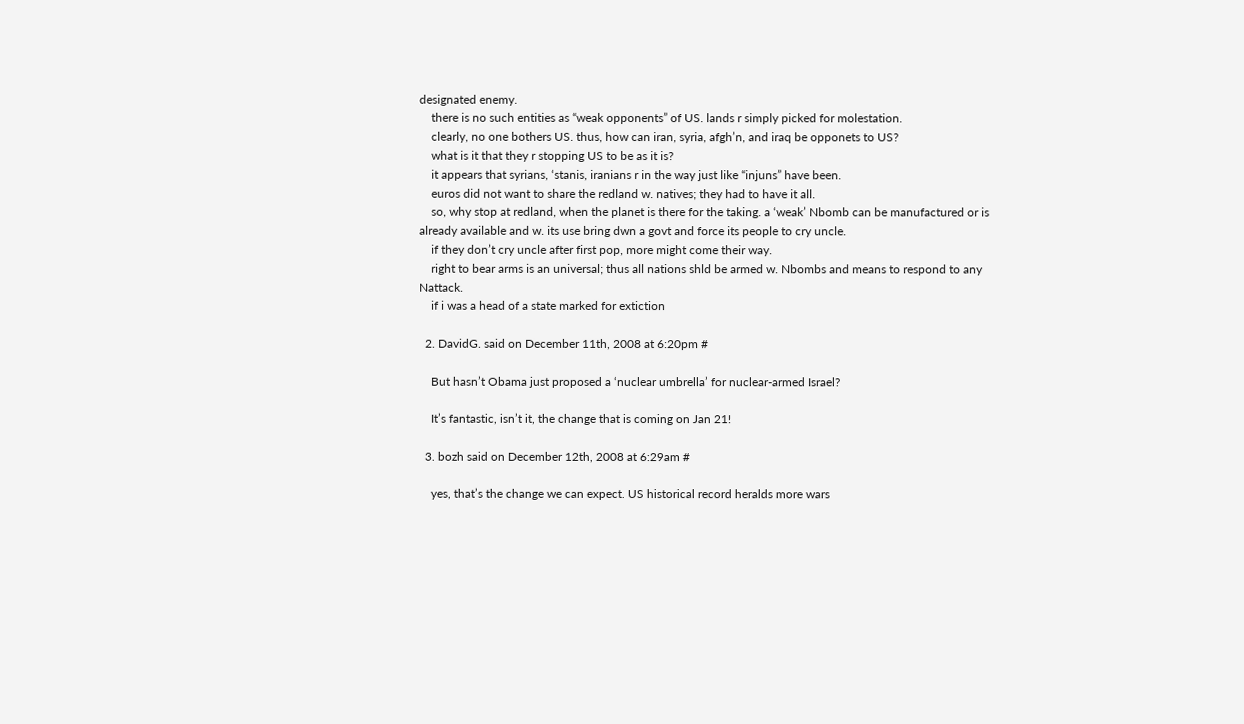designated enemy.
    there is no such entities as “weak opponents” of US. lands r simply picked for molestation.
    clearly, no one bothers US. thus, how can iran, syria, afgh’n, and iraq be opponets to US?
    what is it that they r stopping US to be as it is?
    it appears that syrians, ‘stanis, iranians r in the way just like “injuns” have been.
    euros did not want to share the redland w. natives; they had to have it all.
    so, why stop at redland, when the planet is there for the taking. a ‘weak’ Nbomb can be manufactured or is already available and w. its use bring dwn a govt and force its people to cry uncle.
    if they don’t cry uncle after first pop, more might come their way.
    right to bear arms is an universal; thus all nations shld be armed w. Nbombs and means to respond to any Nattack.
    if i was a head of a state marked for extiction

  2. DavidG. said on December 11th, 2008 at 6:20pm #

    But hasn’t Obama just proposed a ‘nuclear umbrella’ for nuclear-armed Israel?

    It’s fantastic, isn’t it, the change that is coming on Jan 21!

  3. bozh said on December 12th, 2008 at 6:29am #

    yes, that’s the change we can expect. US historical record heralds more wars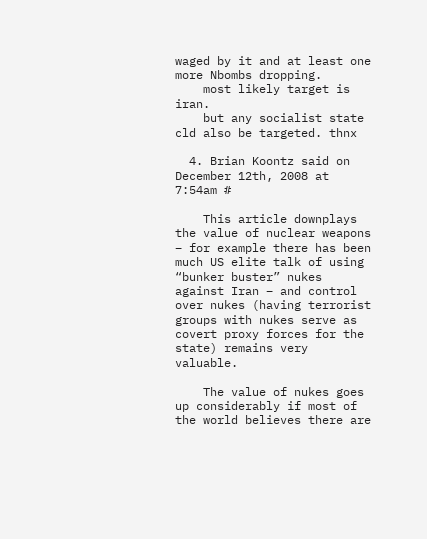waged by it and at least one more Nbombs dropping.
    most likely target is iran.
    but any socialist state cld also be targeted. thnx

  4. Brian Koontz said on December 12th, 2008 at 7:54am #

    This article downplays the value of nuclear weapons – for example there has been much US elite talk of using “bunker buster” nukes against Iran – and control over nukes (having terrorist groups with nukes serve as covert proxy forces for the state) remains very valuable.

    The value of nukes goes up considerably if most of the world believes there are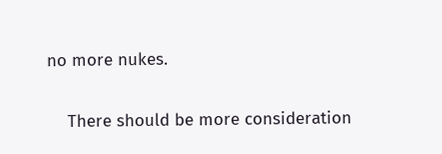no more nukes.

    There should be more consideration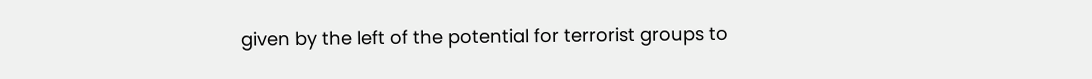given by the left of the potential for terrorist groups to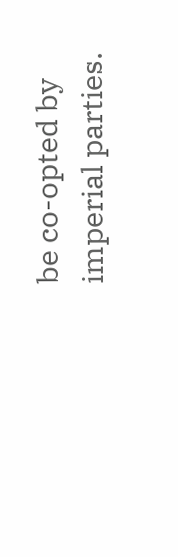be co-opted by imperial parties.